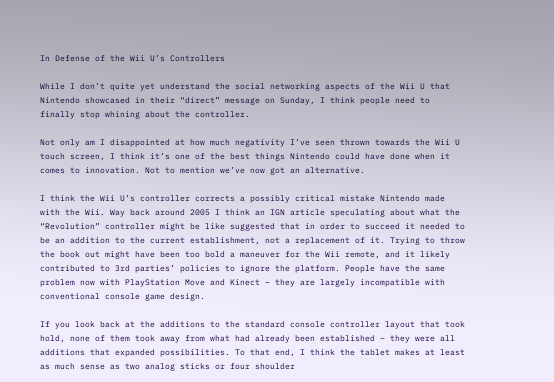In Defense of the Wii U’s Controllers

While I don’t quite yet understand the social networking aspects of the Wii U that Nintendo showcased in their “direct” message on Sunday, I think people need to finally stop whining about the controller.

Not only am I disappointed at how much negativity I’ve seen thrown towards the Wii U touch screen, I think it’s one of the best things Nintendo could have done when it comes to innovation. Not to mention we’ve now got an alternative.

I think the Wii U’s controller corrects a possibly critical mistake Nintendo made with the Wii. Way back around 2005 I think an IGN article speculating about what the “Revolution” controller might be like suggested that in order to succeed it needed to be an addition to the current establishment, not a replacement of it. Trying to throw the book out might have been too bold a maneuver for the Wii remote, and it likely contributed to 3rd parties’ policies to ignore the platform. People have the same problem now with PlayStation Move and Kinect – they are largely incompatible with conventional console game design.

If you look back at the additions to the standard console controller layout that took hold, none of them took away from what had already been established – they were all additions that expanded possibilities. To that end, I think the tablet makes at least as much sense as two analog sticks or four shoulder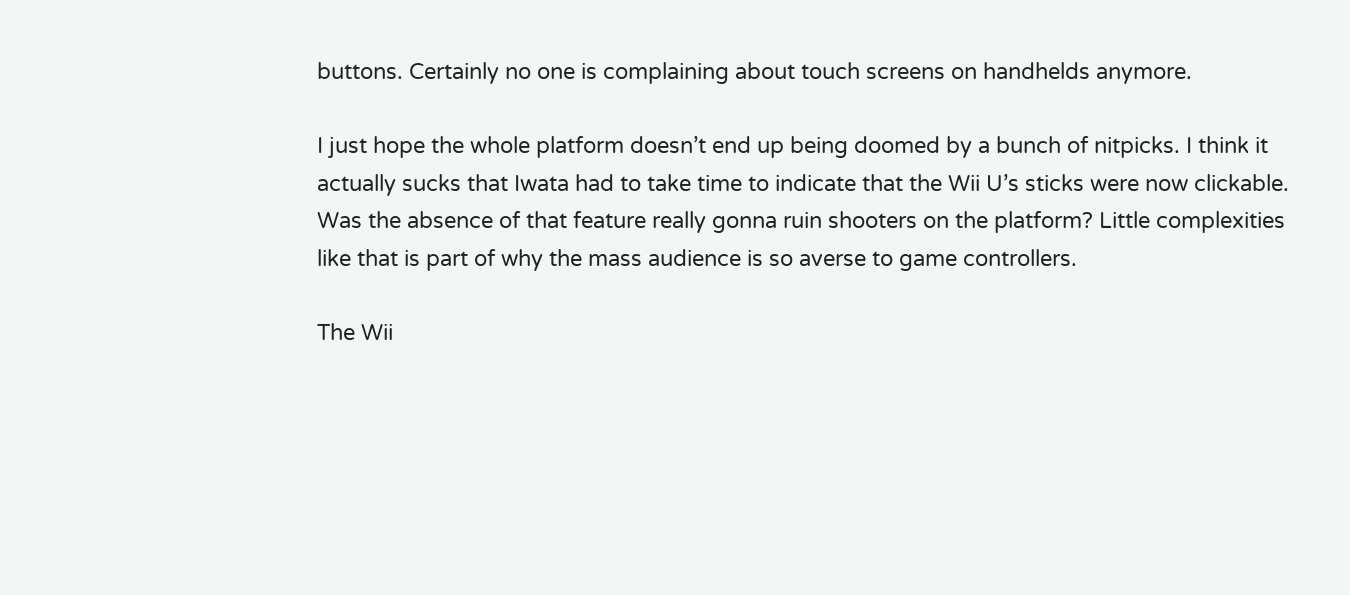buttons. Certainly no one is complaining about touch screens on handhelds anymore.

I just hope the whole platform doesn’t end up being doomed by a bunch of nitpicks. I think it actually sucks that Iwata had to take time to indicate that the Wii U’s sticks were now clickable. Was the absence of that feature really gonna ruin shooters on the platform? Little complexities like that is part of why the mass audience is so averse to game controllers.

The Wii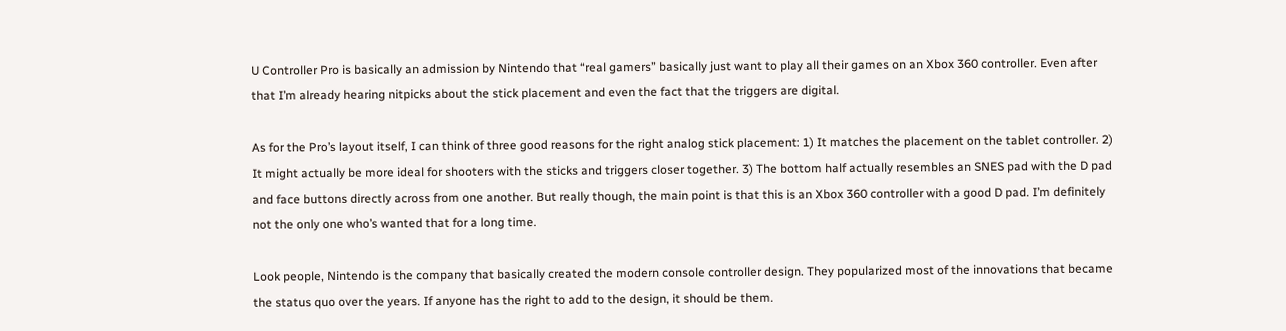U Controller Pro is basically an admission by Nintendo that “real gamers” basically just want to play all their games on an Xbox 360 controller. Even after that I’m already hearing nitpicks about the stick placement and even the fact that the triggers are digital.

As for the Pro’s layout itself, I can think of three good reasons for the right analog stick placement: 1) It matches the placement on the tablet controller. 2) It might actually be more ideal for shooters with the sticks and triggers closer together. 3) The bottom half actually resembles an SNES pad with the D pad and face buttons directly across from one another. But really though, the main point is that this is an Xbox 360 controller with a good D pad. I’m definitely not the only one who’s wanted that for a long time.

Look people, Nintendo is the company that basically created the modern console controller design. They popularized most of the innovations that became the status quo over the years. If anyone has the right to add to the design, it should be them.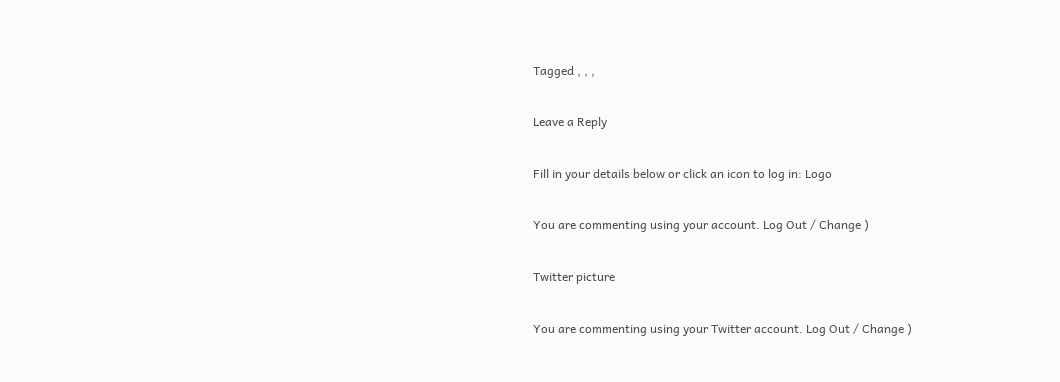Tagged , , ,

Leave a Reply

Fill in your details below or click an icon to log in: Logo

You are commenting using your account. Log Out / Change )

Twitter picture

You are commenting using your Twitter account. Log Out / Change )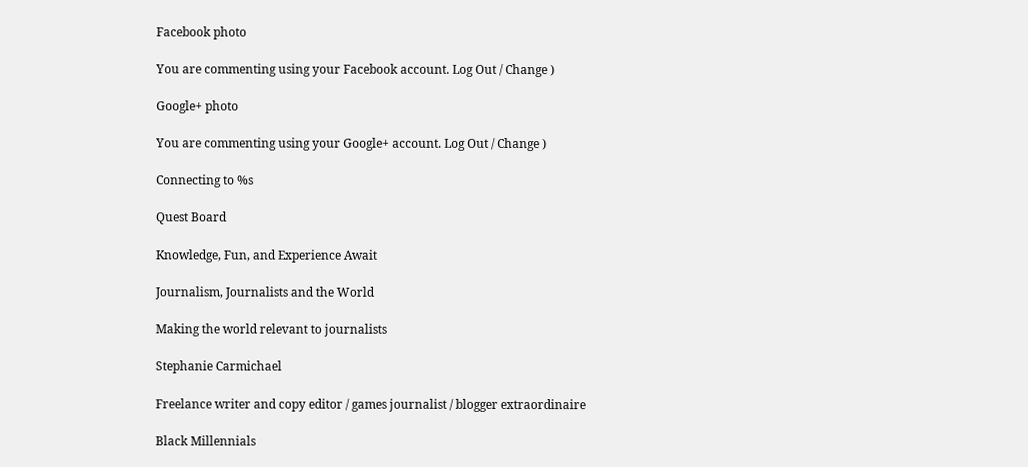Facebook photo

You are commenting using your Facebook account. Log Out / Change )

Google+ photo

You are commenting using your Google+ account. Log Out / Change )

Connecting to %s

Quest Board

Knowledge, Fun, and Experience Await

Journalism, Journalists and the World

Making the world relevant to journalists

Stephanie Carmichael

Freelance writer and copy editor / games journalist / blogger extraordinaire

Black Millennials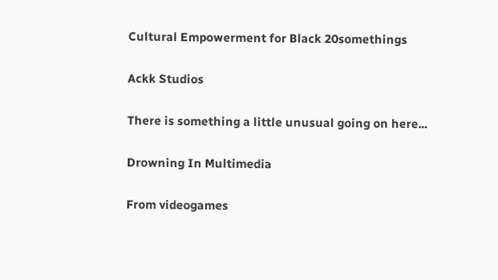Cultural Empowerment for Black 20somethings

Ackk Studios

There is something a little unusual going on here...

Drowning In Multimedia

From videogames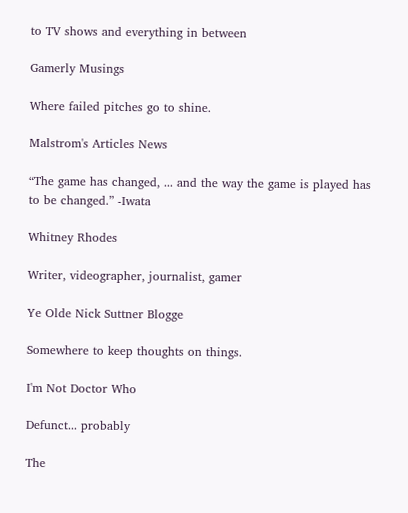to TV shows and everything in between

Gamerly Musings

Where failed pitches go to shine.

Malstrom's Articles News

“The game has changed, ... and the way the game is played has to be changed.” -Iwata

Whitney Rhodes

Writer, videographer, journalist, gamer

Ye Olde Nick Suttner Blogge

Somewhere to keep thoughts on things.

I'm Not Doctor Who

Defunct... probably

The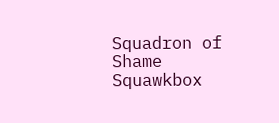Squadron of Shame Squawkbox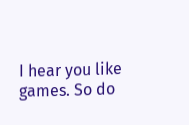I hear you like games. So do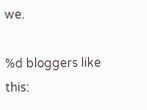we.

%d bloggers like this: